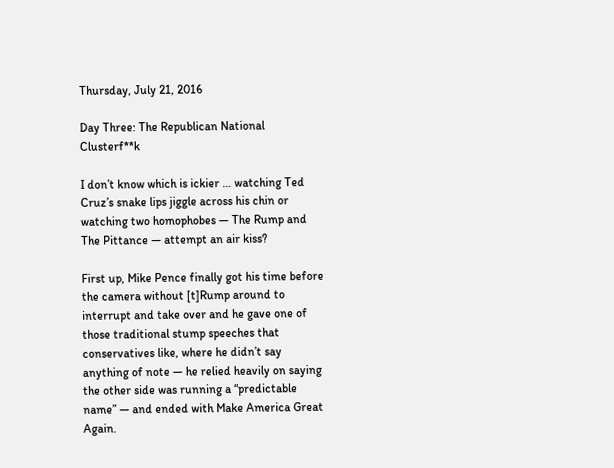Thursday, July 21, 2016

Day Three: The Republican National Clusterf**k

I don’t know which is ickier … watching Ted Cruz’s snake lips jiggle across his chin or watching two homophobes — The Rump and The Pittance — attempt an air kiss?

First up, Mike Pence finally got his time before the camera without [t]Rump around to interrupt and take over and he gave one of those traditional stump speeches that conservatives like, where he didn’t say anything of note — he relied heavily on saying the other side was running a “predictable name” — and ended with Make America Great Again.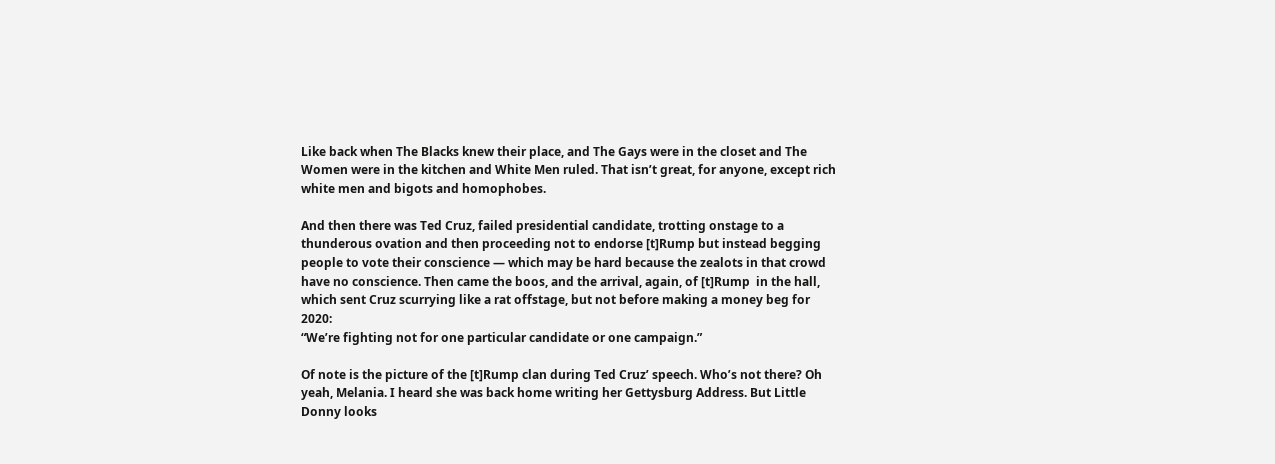Like back when The Blacks knew their place, and The Gays were in the closet and The Women were in the kitchen and White Men ruled. That isn’t great, for anyone, except rich white men and bigots and homophobes.

And then there was Ted Cruz, failed presidential candidate, trotting onstage to a thunderous ovation and then proceeding not to endorse [t]Rump but instead begging people to vote their conscience — which may be hard because the zealots in that crowd have no conscience. Then came the boos, and the arrival, again, of [t]Rump  in the hall, which sent Cruz scurrying like a rat offstage, but not before making a money beg for 2020:
“We’re fighting not for one particular candidate or one campaign.”

Of note is the picture of the [t]Rump clan during Ted Cruz’ speech. Who’s not there? Oh yeah, Melania. I heard she was back home writing her Gettysburg Address. But Little Donny looks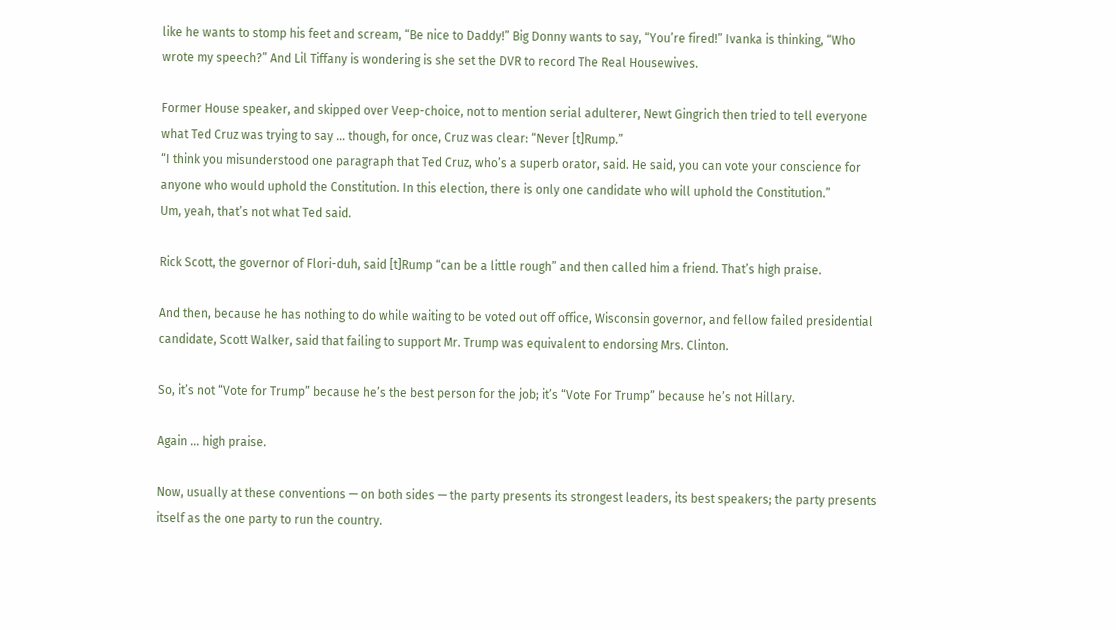like he wants to stomp his feet and scream, “Be nice to Daddy!” Big Donny wants to say, “You’re fired!” Ivanka is thinking, “Who wrote my speech?” And Lil Tiffany is wondering is she set the DVR to record The Real Housewives.

Former House speaker, and skipped over Veep-choice, not to mention serial adulterer, Newt Gingrich then tried to tell everyone what Ted Cruz was trying to say … though, for once, Cruz was clear: “Never [t]Rump.”
“I think you misunderstood one paragraph that Ted Cruz, who’s a superb orator, said. He said, you can vote your conscience for anyone who would uphold the Constitution. In this election, there is only one candidate who will uphold the Constitution.”
Um, yeah, that’s not what Ted said.

Rick Scott, the governor of Flori-duh, said [t]Rump “can be a little rough” and then called him a friend. That’s high praise.

And then, because he has nothing to do while waiting to be voted out off office, Wisconsin governor, and fellow failed presidential candidate, Scott Walker, said that failing to support Mr. Trump was equivalent to endorsing Mrs. Clinton.

So, it’s not “Vote for Trump” because he’s the best person for the job; it’s “Vote For Trump” because he’s not Hillary.

Again … high praise.

Now, usually at these conventions — on both sides — the party presents its strongest leaders, its best speakers; the party presents itself as the one party to run the country.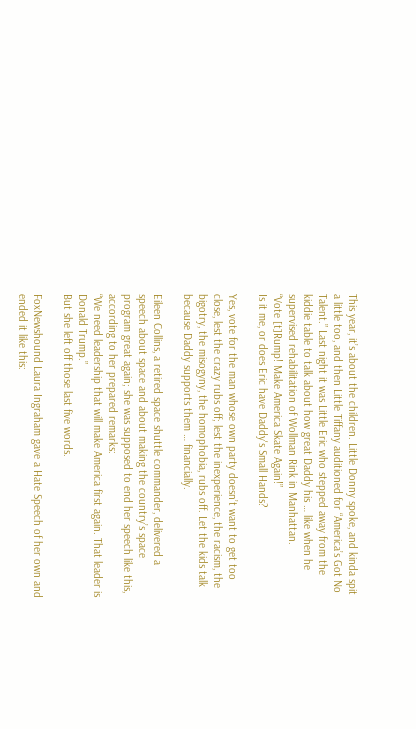This year, it’s about the children. Little Donny spoke, and kinda spit a little too, and then Little Tiffany auditioned for “America’s Got No Talent.” Last night it was Little Eric who stepped away from the kiddie table to talk about how great Daddy his … like when he supervised rehabilitation of Wollman Rink in Manhattan.
“Vote [t]Rump! Make America Skate Again!”
Is it me, or does Eric have Daddy's Small Hands?

Yes, vote for the man whose own party doesn’t want to get too close, lest the crazy rubs off; lest the inexperience, the racism, the bigotry, the misogyny, the homophobia, rubs off. Let the kids talk because Daddy supports them … financially.

Eileen Collins, a retired space shuttle commander, delivered a speech about space and about making the country’s space program great again; she was supposed to end her speech like this, according to her prepared remarks:
“We need leadership that will make America first again. That leader is Donald Trump.”
But she left off those last five words.

FoxNewshound Laura Ingraham gave a Hate Speech of her own and ended it like this: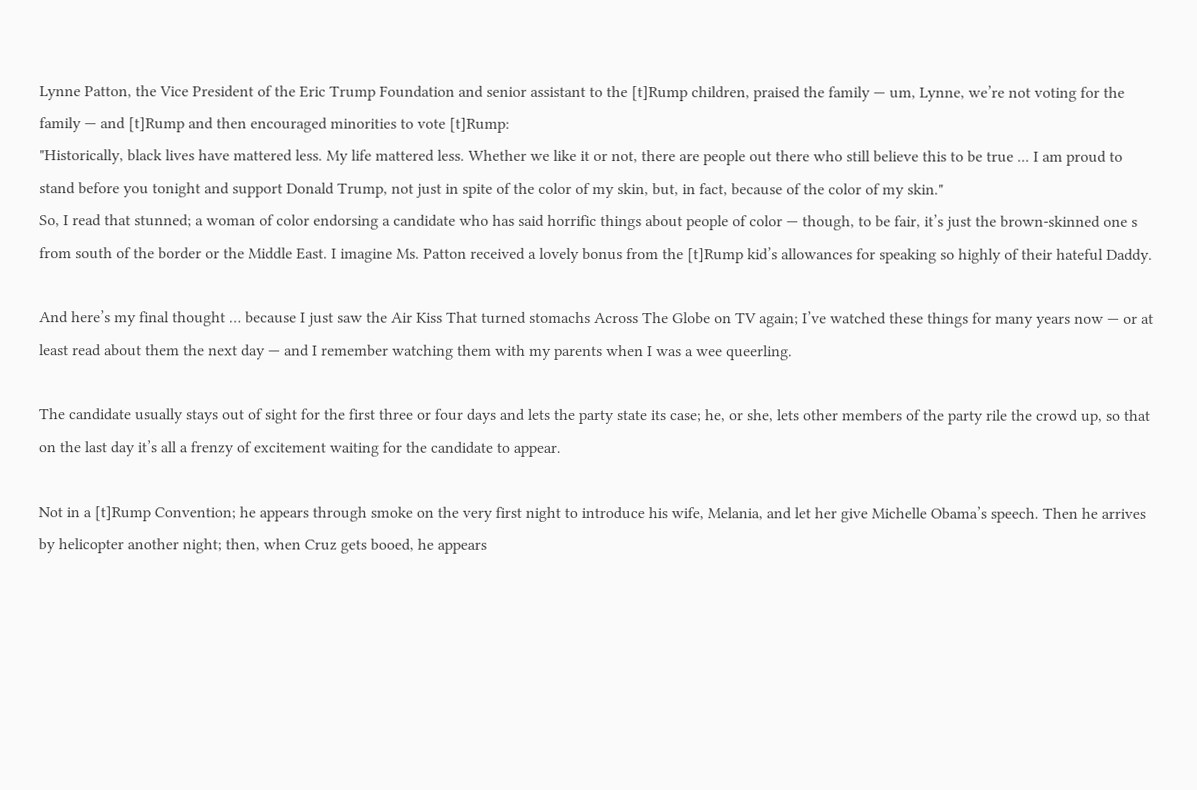Lynne Patton, the Vice President of the Eric Trump Foundation and senior assistant to the [t]Rump children, praised the family — um, Lynne, we’re not voting for the family — and [t]Rump and then encouraged minorities to vote [t]Rump:
"Historically, black lives have mattered less. My life mattered less. Whether we like it or not, there are people out there who still believe this to be true ... I am proud to stand before you tonight and support Donald Trump, not just in spite of the color of my skin, but, in fact, because of the color of my skin."
So, I read that stunned; a woman of color endorsing a candidate who has said horrific things about people of color — though, to be fair, it’s just the brown-skinned one s from south of the border or the Middle East. I imagine Ms. Patton received a lovely bonus from the [t]Rump kid’s allowances for speaking so highly of their hateful Daddy.

And here’s my final thought … because I just saw the Air Kiss That turned stomachs Across The Globe on TV again; I’ve watched these things for many years now — or at least read about them the next day — and I remember watching them with my parents when I was a wee queerling.

The candidate usually stays out of sight for the first three or four days and lets the party state its case; he, or she, lets other members of the party rile the crowd up, so that on the last day it’s all a frenzy of excitement waiting for the candidate to appear.

Not in a [t]Rump Convention; he appears through smoke on the very first night to introduce his wife, Melania, and let her give Michelle Obama’s speech. Then he arrives by helicopter another night; then, when Cruz gets booed, he appears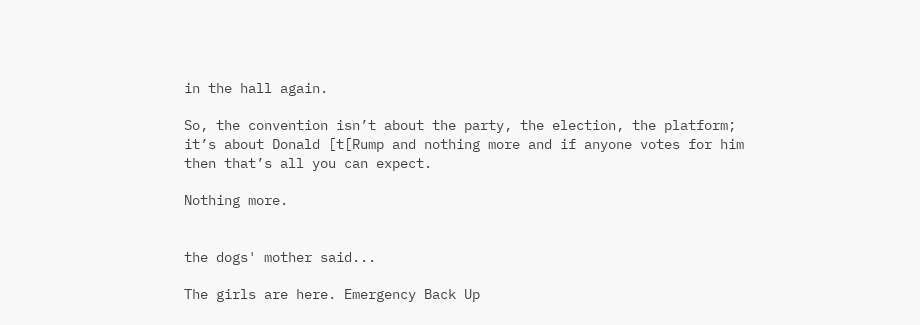in the hall again.

So, the convention isn’t about the party, the election, the platform; it’s about Donald [t[Rump and nothing more and if anyone votes for him then that’s all you can expect.

Nothing more.


the dogs' mother said...

The girls are here. Emergency Back Up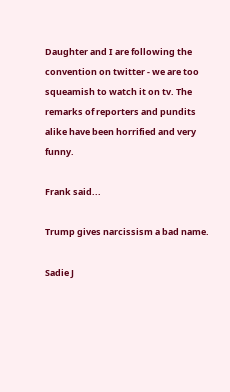Daughter and I are following the convention on twitter - we are too squeamish to watch it on tv. The remarks of reporters and pundits alike have been horrified and very funny.

Frank said...

Trump gives narcissism a bad name.

Sadie J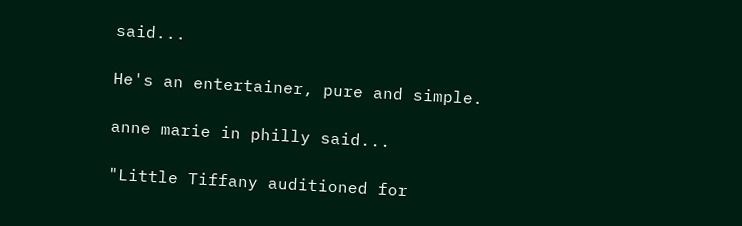said...

He's an entertainer, pure and simple.

anne marie in philly said...

"Little Tiffany auditioned for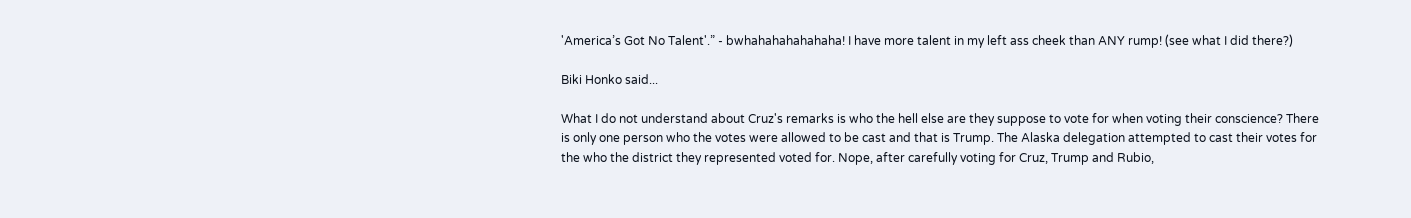'America’s Got No Talent'.” - bwhahahahahahaha! I have more talent in my left ass cheek than ANY rump! (see what I did there?)

Biki Honko said...

What I do not understand about Cruz's remarks is who the hell else are they suppose to vote for when voting their conscience? There is only one person who the votes were allowed to be cast and that is Trump. The Alaska delegation attempted to cast their votes for the who the district they represented voted for. Nope, after carefully voting for Cruz, Trump and Rubio,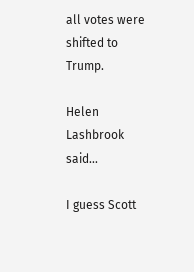all votes were shifted to Trump.

Helen Lashbrook said...

I guess Scott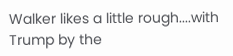Walker likes a little rough....with Trump by the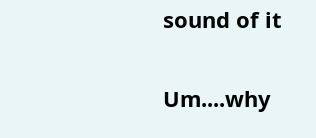sound of it

Um....why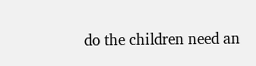do the children need an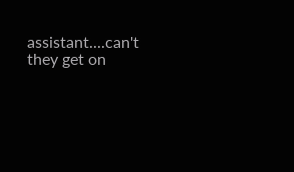assistant....can't they get on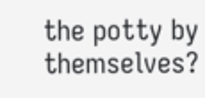the potty by themselves?